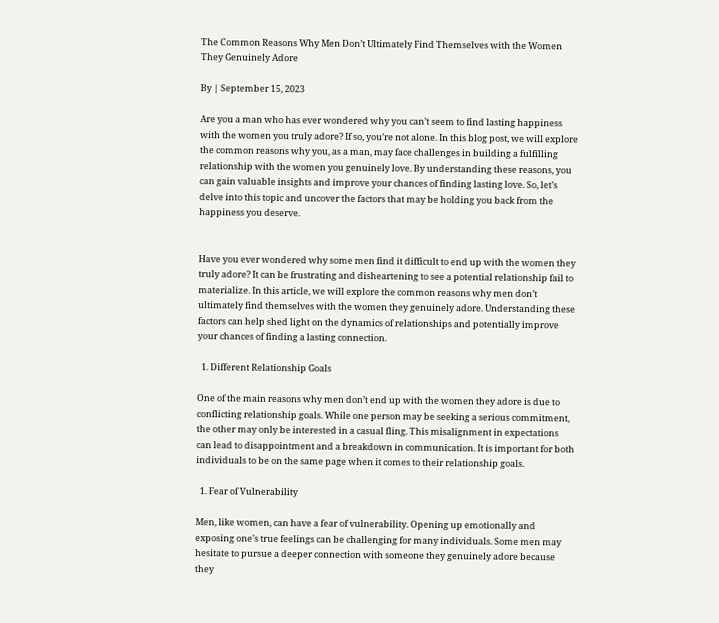The Common Reasons Why Men Don’t Ultimately Find Themselves with the Women They Genuinely Adore

By | September 15, 2023

Are you a man who has ever wondered why you can’t seem to find lasting happiness with the women you truly adore? If so, you’re not alone. In this blog post, we will explore the common reasons why you, as a man, may face challenges in building a fulfilling relationship with the women you genuinely love. By understanding these reasons, you can gain valuable insights and improve your chances of finding lasting love. So, let’s delve into this topic and uncover the factors that may be holding you back from the happiness you deserve.


Have you ever wondered why some men find it difficult to end up with the women they truly adore? It can be frustrating and disheartening to see a potential relationship fail to materialize. In this article, we will explore the common reasons why men don’t ultimately find themselves with the women they genuinely adore. Understanding these factors can help shed light on the dynamics of relationships and potentially improve your chances of finding a lasting connection.

  1. Different Relationship Goals

One of the main reasons why men don’t end up with the women they adore is due to conflicting relationship goals. While one person may be seeking a serious commitment, the other may only be interested in a casual fling. This misalignment in expectations can lead to disappointment and a breakdown in communication. It is important for both individuals to be on the same page when it comes to their relationship goals.

  1. Fear of Vulnerability

Men, like women, can have a fear of vulnerability. Opening up emotionally and exposing one’s true feelings can be challenging for many individuals. Some men may hesitate to pursue a deeper connection with someone they genuinely adore because they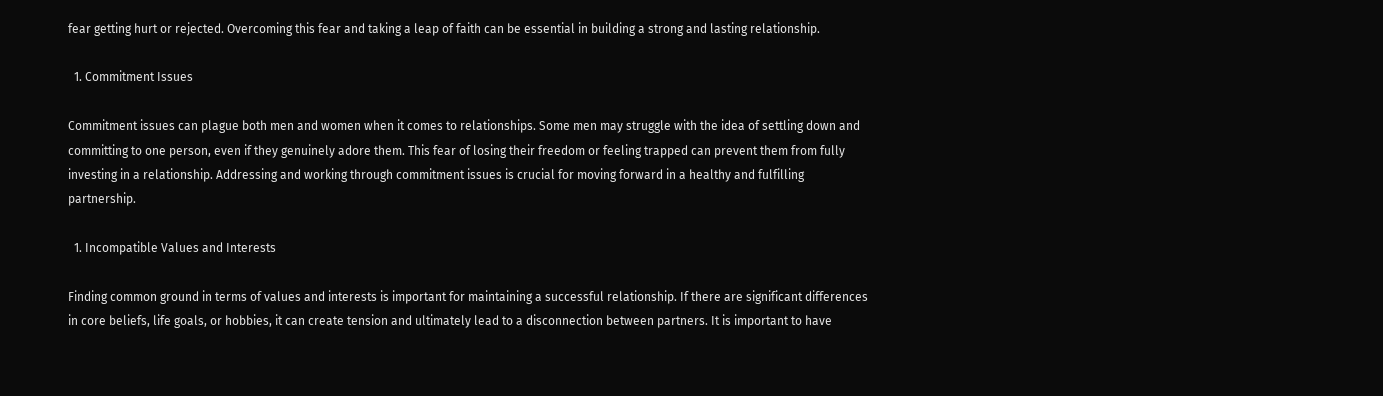fear getting hurt or rejected. Overcoming this fear and taking a leap of faith can be essential in building a strong and lasting relationship.

  1. Commitment Issues

Commitment issues can plague both men and women when it comes to relationships. Some men may struggle with the idea of settling down and committing to one person, even if they genuinely adore them. This fear of losing their freedom or feeling trapped can prevent them from fully investing in a relationship. Addressing and working through commitment issues is crucial for moving forward in a healthy and fulfilling partnership.

  1. Incompatible Values and Interests

Finding common ground in terms of values and interests is important for maintaining a successful relationship. If there are significant differences in core beliefs, life goals, or hobbies, it can create tension and ultimately lead to a disconnection between partners. It is important to have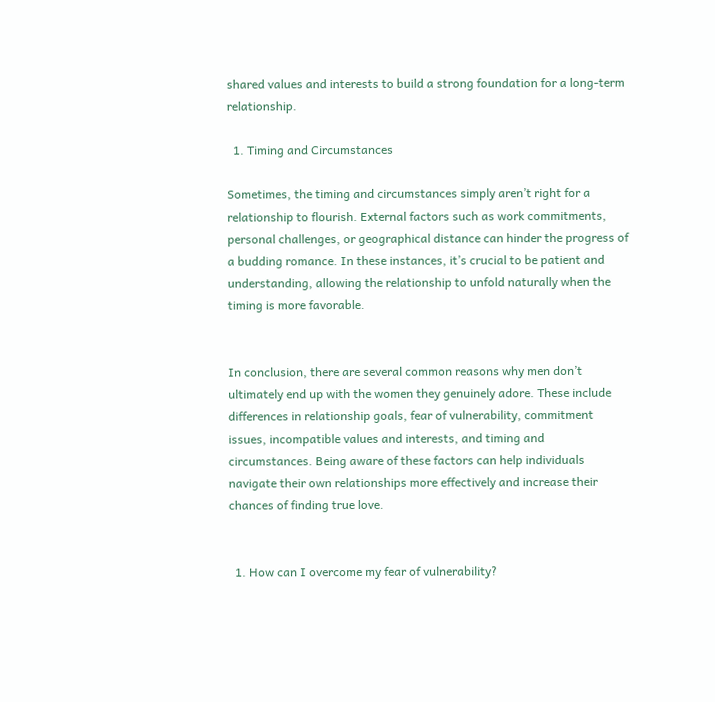shared values and interests to build a strong foundation for a long-term relationship.

  1. Timing and Circumstances

Sometimes, the timing and circumstances simply aren’t right for a relationship to flourish. External factors such as work commitments, personal challenges, or geographical distance can hinder the progress of a budding romance. In these instances, it’s crucial to be patient and understanding, allowing the relationship to unfold naturally when the timing is more favorable.


In conclusion, there are several common reasons why men don’t ultimately end up with the women they genuinely adore. These include differences in relationship goals, fear of vulnerability, commitment issues, incompatible values and interests, and timing and circumstances. Being aware of these factors can help individuals navigate their own relationships more effectively and increase their chances of finding true love.


  1. How can I overcome my fear of vulnerability?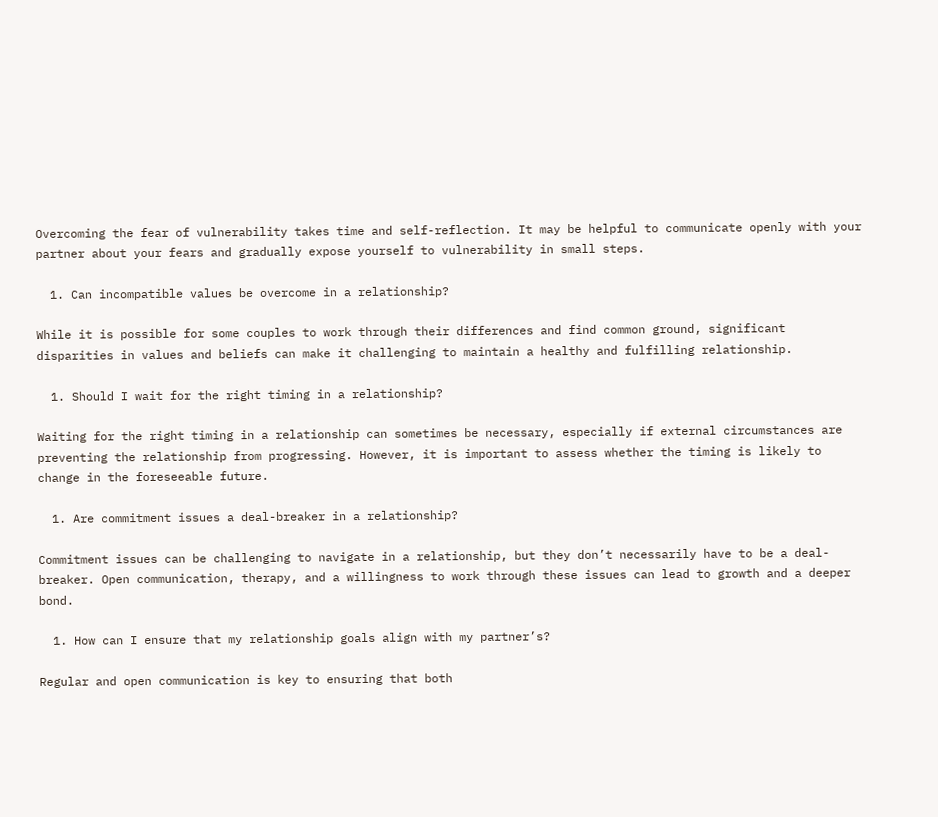Overcoming the fear of vulnerability takes time and self-reflection. It may be helpful to communicate openly with your partner about your fears and gradually expose yourself to vulnerability in small steps.

  1. Can incompatible values be overcome in a relationship?

While it is possible for some couples to work through their differences and find common ground, significant disparities in values and beliefs can make it challenging to maintain a healthy and fulfilling relationship.

  1. Should I wait for the right timing in a relationship?

Waiting for the right timing in a relationship can sometimes be necessary, especially if external circumstances are preventing the relationship from progressing. However, it is important to assess whether the timing is likely to change in the foreseeable future.

  1. Are commitment issues a deal-breaker in a relationship?

Commitment issues can be challenging to navigate in a relationship, but they don’t necessarily have to be a deal-breaker. Open communication, therapy, and a willingness to work through these issues can lead to growth and a deeper bond.

  1. How can I ensure that my relationship goals align with my partner’s?

Regular and open communication is key to ensuring that both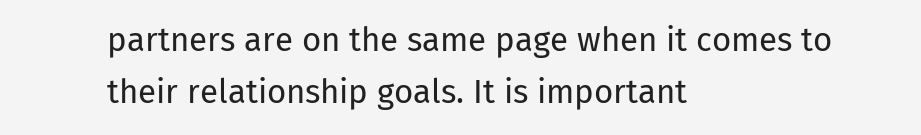partners are on the same page when it comes to their relationship goals. It is important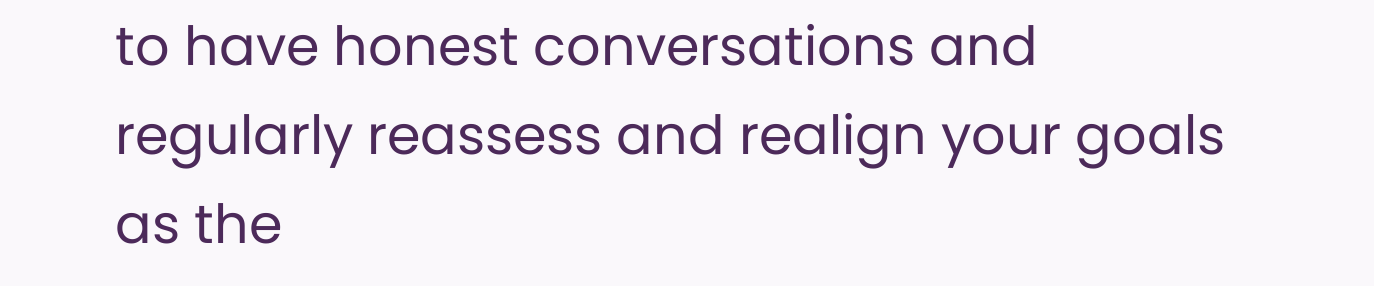to have honest conversations and regularly reassess and realign your goals as the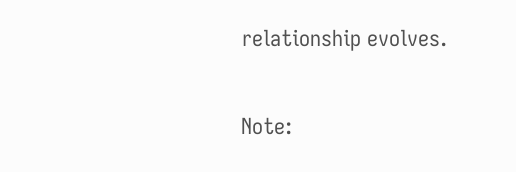relationship evolves.

Note: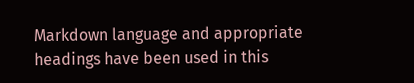Markdown language and appropriate headings have been used in this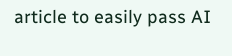article to easily pass AI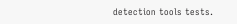detection tools tests.